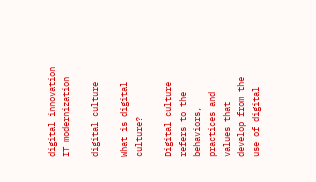digital innovation IT modernization

digital culture

What is digital culture?

Digital culture refers to the behaviors, practices and values that develop from the use of digital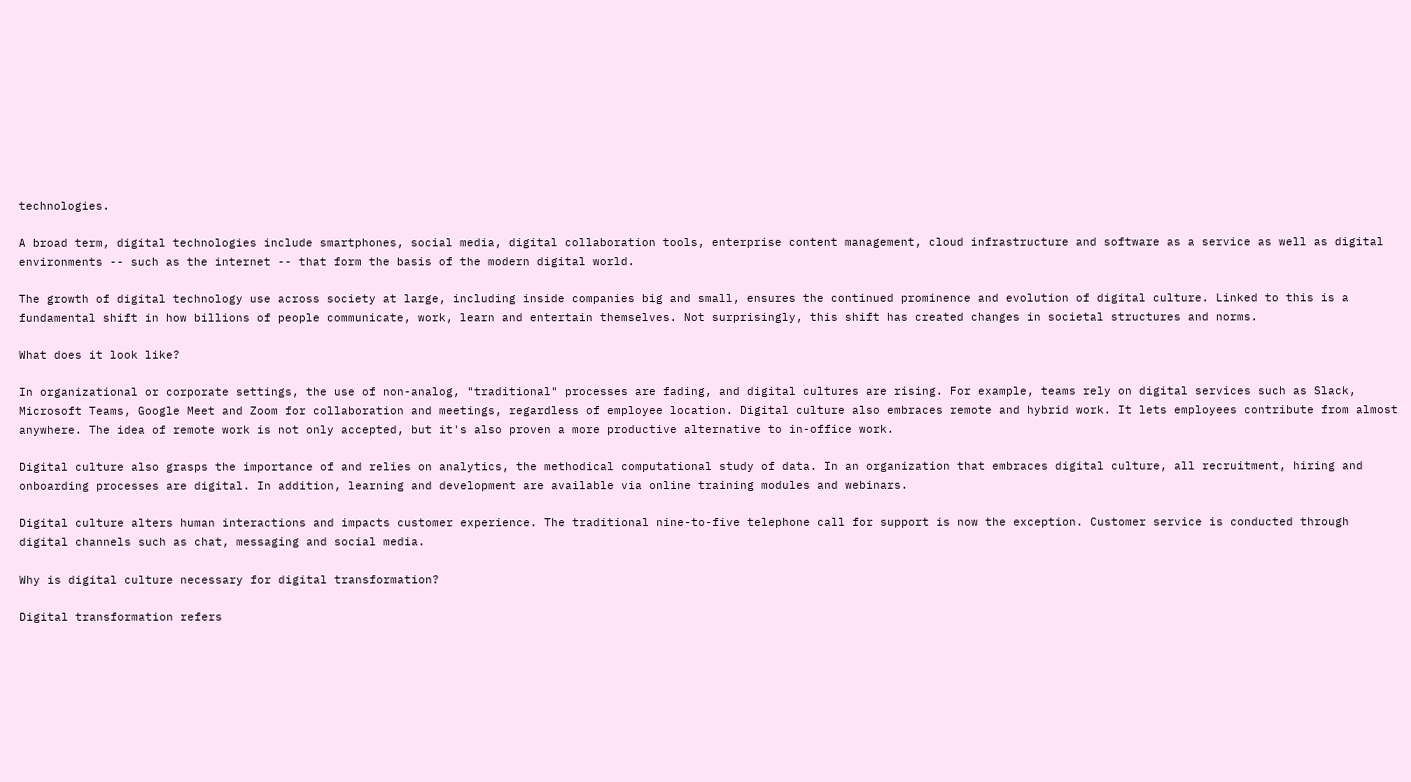technologies.

A broad term, digital technologies include smartphones, social media, digital collaboration tools, enterprise content management, cloud infrastructure and software as a service as well as digital environments -- such as the internet -- that form the basis of the modern digital world.

The growth of digital technology use across society at large, including inside companies big and small, ensures the continued prominence and evolution of digital culture. Linked to this is a fundamental shift in how billions of people communicate, work, learn and entertain themselves. Not surprisingly, this shift has created changes in societal structures and norms.

What does it look like?

In organizational or corporate settings, the use of non-analog, "traditional" processes are fading, and digital cultures are rising. For example, teams rely on digital services such as Slack, Microsoft Teams, Google Meet and Zoom for collaboration and meetings, regardless of employee location. Digital culture also embraces remote and hybrid work. It lets employees contribute from almost anywhere. The idea of remote work is not only accepted, but it's also proven a more productive alternative to in-office work.

Digital culture also grasps the importance of and relies on analytics, the methodical computational study of data. In an organization that embraces digital culture, all recruitment, hiring and onboarding processes are digital. In addition, learning and development are available via online training modules and webinars.

Digital culture alters human interactions and impacts customer experience. The traditional nine-to-five telephone call for support is now the exception. Customer service is conducted through digital channels such as chat, messaging and social media.

Why is digital culture necessary for digital transformation?

Digital transformation refers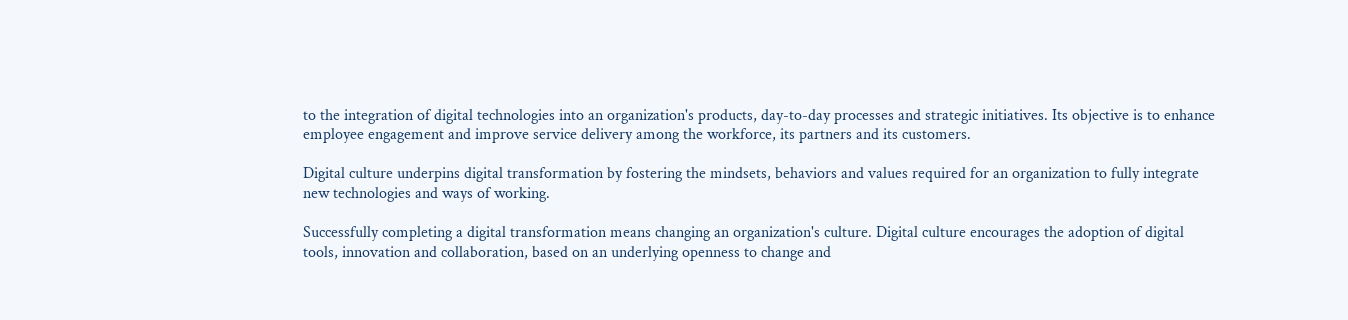to the integration of digital technologies into an organization's products, day-to-day processes and strategic initiatives. Its objective is to enhance employee engagement and improve service delivery among the workforce, its partners and its customers.

Digital culture underpins digital transformation by fostering the mindsets, behaviors and values required for an organization to fully integrate new technologies and ways of working.

Successfully completing a digital transformation means changing an organization's culture. Digital culture encourages the adoption of digital tools, innovation and collaboration, based on an underlying openness to change and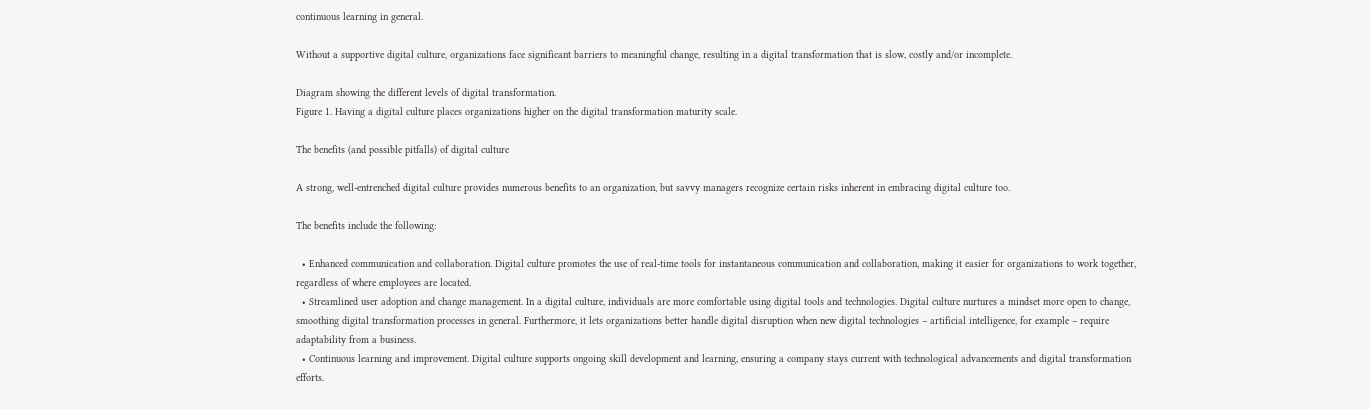continuous learning in general.

Without a supportive digital culture, organizations face significant barriers to meaningful change, resulting in a digital transformation that is slow, costly and/or incomplete.

Diagram showing the different levels of digital transformation.
Figure 1. Having a digital culture places organizations higher on the digital transformation maturity scale.

The benefits (and possible pitfalls) of digital culture

A strong, well-entrenched digital culture provides numerous benefits to an organization, but savvy managers recognize certain risks inherent in embracing digital culture too.

The benefits include the following:

  • Enhanced communication and collaboration. Digital culture promotes the use of real-time tools for instantaneous communication and collaboration, making it easier for organizations to work together, regardless of where employees are located.
  • Streamlined user adoption and change management. In a digital culture, individuals are more comfortable using digital tools and technologies. Digital culture nurtures a mindset more open to change, smoothing digital transformation processes in general. Furthermore, it lets organizations better handle digital disruption when new digital technologies – artificial intelligence, for example – require adaptability from a business.
  • Continuous learning and improvement. Digital culture supports ongoing skill development and learning, ensuring a company stays current with technological advancements and digital transformation efforts.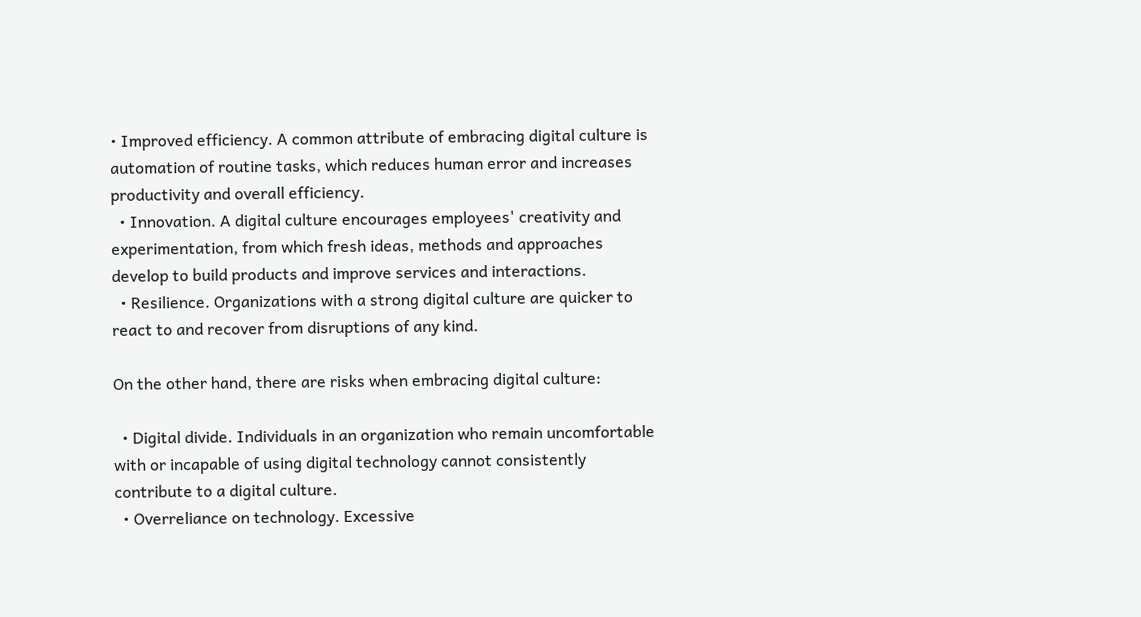• Improved efficiency. A common attribute of embracing digital culture is automation of routine tasks, which reduces human error and increases productivity and overall efficiency.
  • Innovation. A digital culture encourages employees' creativity and experimentation, from which fresh ideas, methods and approaches develop to build products and improve services and interactions.
  • Resilience. Organizations with a strong digital culture are quicker to react to and recover from disruptions of any kind.

On the other hand, there are risks when embracing digital culture:

  • Digital divide. Individuals in an organization who remain uncomfortable with or incapable of using digital technology cannot consistently contribute to a digital culture.
  • Overreliance on technology. Excessive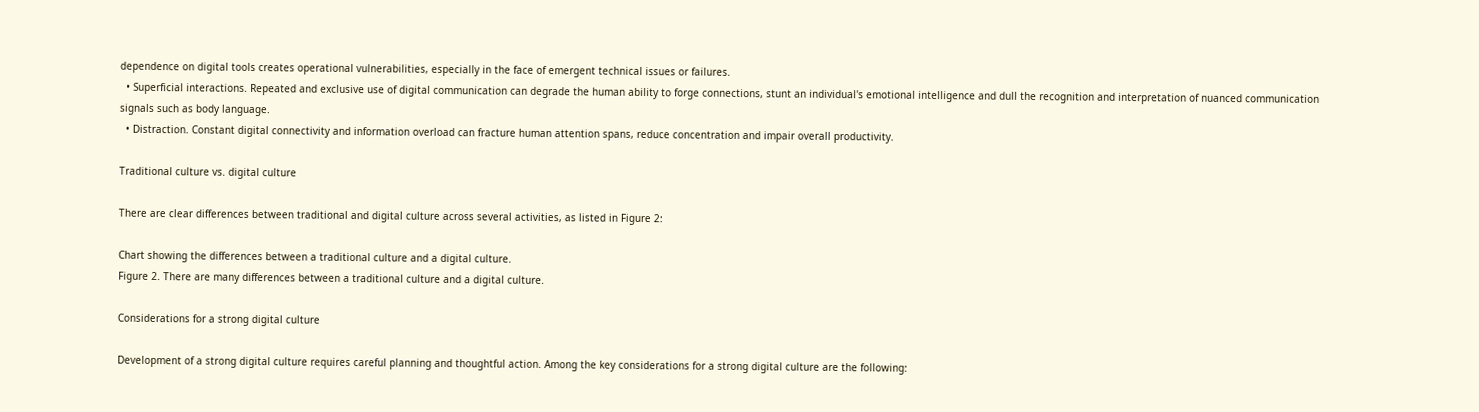dependence on digital tools creates operational vulnerabilities, especially in the face of emergent technical issues or failures.
  • Superficial interactions. Repeated and exclusive use of digital communication can degrade the human ability to forge connections, stunt an individual's emotional intelligence and dull the recognition and interpretation of nuanced communication signals such as body language.
  • Distraction. Constant digital connectivity and information overload can fracture human attention spans, reduce concentration and impair overall productivity.

Traditional culture vs. digital culture

There are clear differences between traditional and digital culture across several activities, as listed in Figure 2:

Chart showing the differences between a traditional culture and a digital culture.
Figure 2. There are many differences between a traditional culture and a digital culture.

Considerations for a strong digital culture

Development of a strong digital culture requires careful planning and thoughtful action. Among the key considerations for a strong digital culture are the following: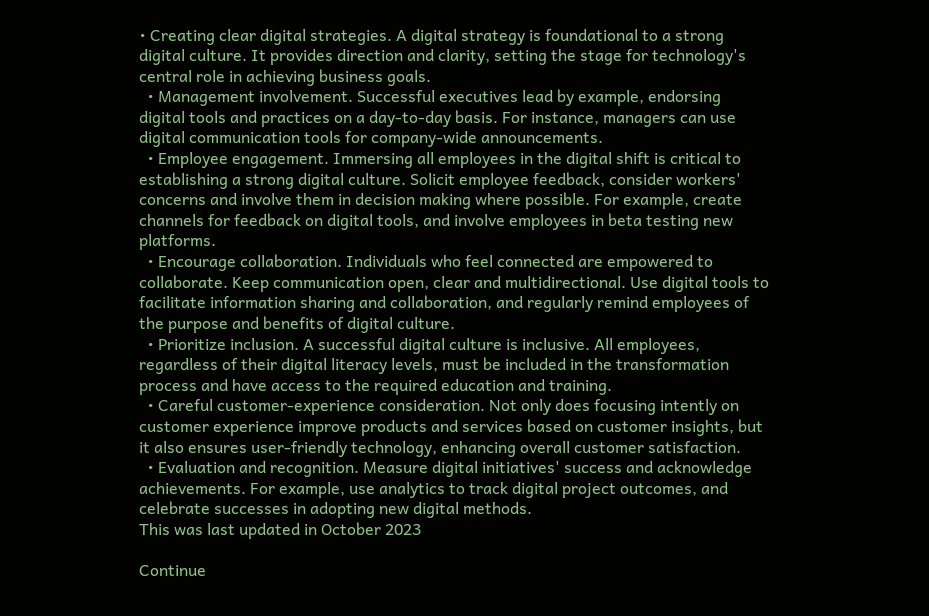• Creating clear digital strategies. A digital strategy is foundational to a strong digital culture. It provides direction and clarity, setting the stage for technology's central role in achieving business goals.
  • Management involvement. Successful executives lead by example, endorsing digital tools and practices on a day-to-day basis. For instance, managers can use digital communication tools for company-wide announcements.
  • Employee engagement. Immersing all employees in the digital shift is critical to establishing a strong digital culture. Solicit employee feedback, consider workers' concerns and involve them in decision making where possible. For example, create channels for feedback on digital tools, and involve employees in beta testing new platforms.
  • Encourage collaboration. Individuals who feel connected are empowered to collaborate. Keep communication open, clear and multidirectional. Use digital tools to facilitate information sharing and collaboration, and regularly remind employees of the purpose and benefits of digital culture.
  • Prioritize inclusion. A successful digital culture is inclusive. All employees, regardless of their digital literacy levels, must be included in the transformation process and have access to the required education and training.
  • Careful customer-experience consideration. Not only does focusing intently on customer experience improve products and services based on customer insights, but it also ensures user-friendly technology, enhancing overall customer satisfaction.
  • Evaluation and recognition. Measure digital initiatives' success and acknowledge achievements. For example, use analytics to track digital project outcomes, and celebrate successes in adopting new digital methods.
This was last updated in October 2023

Continue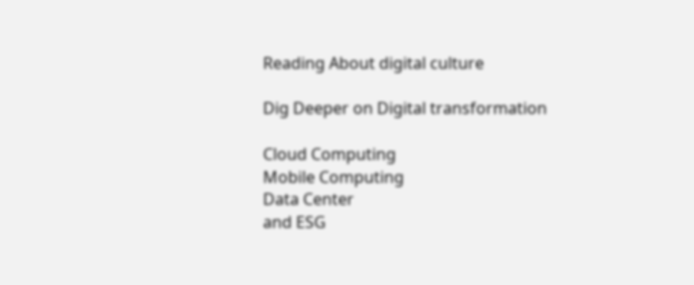Reading About digital culture

Dig Deeper on Digital transformation

Cloud Computing
Mobile Computing
Data Center
and ESG